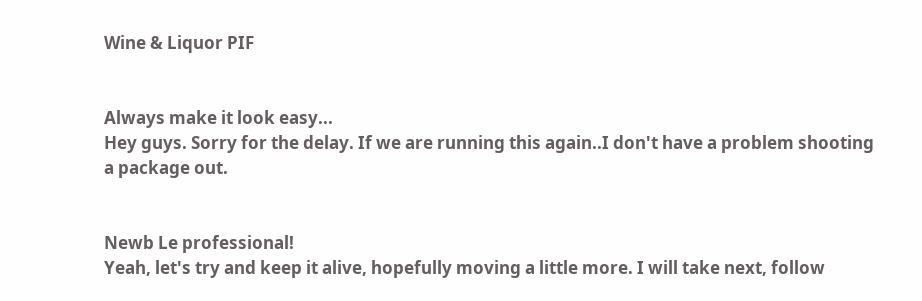Wine & Liquor PIF


Always make it look easy...
Hey guys. Sorry for the delay. If we are running this again..I don't have a problem shooting a package out.


Newb Le professional!
Yeah, let's try and keep it alive, hopefully moving a little more. I will take next, follow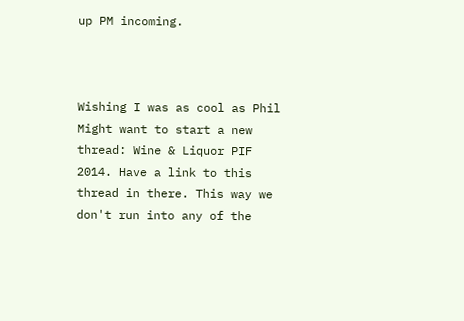up PM incoming.



Wishing I was as cool as Phil
Might want to start a new thread: Wine & Liquor PIF 2014. Have a link to this thread in there. This way we don't run into any of the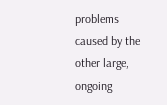problems caused by the other large, ongoing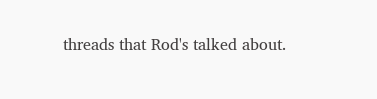threads that Rod's talked about.